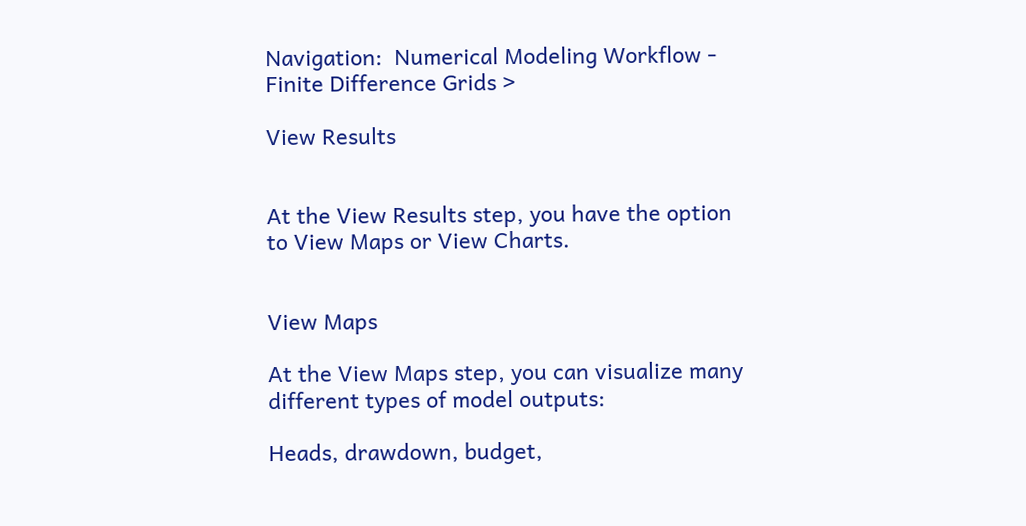Navigation:  Numerical Modeling Workflow - Finite Difference Grids >

View Results


At the View Results step, you have the option to View Maps or View Charts.


View Maps

At the View Maps step, you can visualize many different types of model outputs:

Heads, drawdown, budget,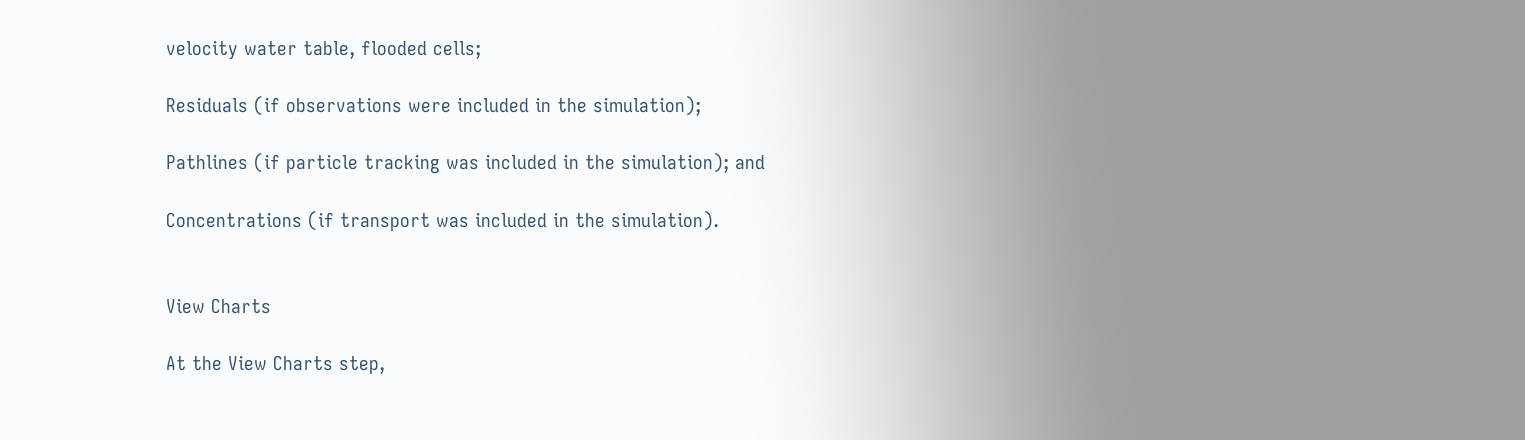velocity water table, flooded cells;

Residuals (if observations were included in the simulation);

Pathlines (if particle tracking was included in the simulation); and

Concentrations (if transport was included in the simulation).


View Charts

At the View Charts step,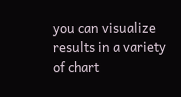you can visualize results in a variety of chart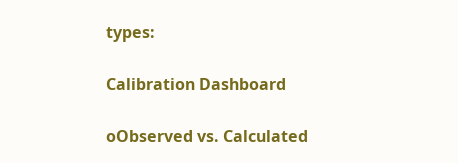types:

Calibration Dashboard

oObserved vs. Calculated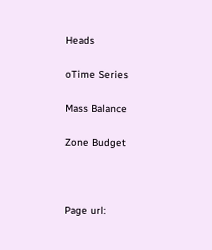Heads

oTime Series

Mass Balance

Zone Budget



Page url: